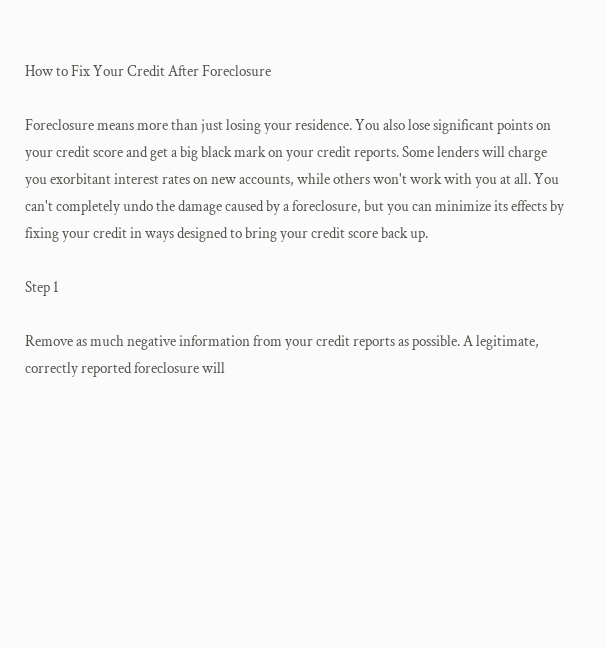How to Fix Your Credit After Foreclosure

Foreclosure means more than just losing your residence. You also lose significant points on your credit score and get a big black mark on your credit reports. Some lenders will charge you exorbitant interest rates on new accounts, while others won't work with you at all. You can't completely undo the damage caused by a foreclosure, but you can minimize its effects by fixing your credit in ways designed to bring your credit score back up.

Step 1

Remove as much negative information from your credit reports as possible. A legitimate, correctly reported foreclosure will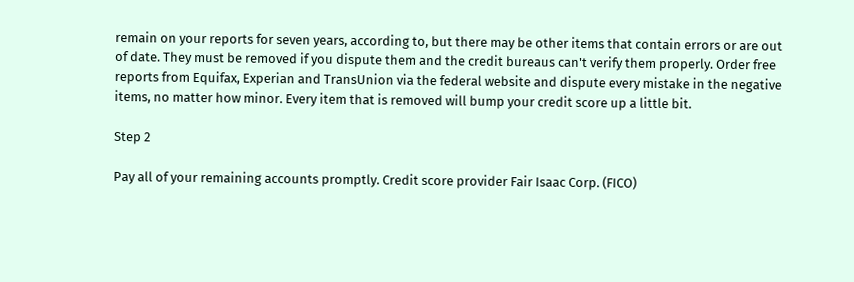remain on your reports for seven years, according to, but there may be other items that contain errors or are out of date. They must be removed if you dispute them and the credit bureaus can't verify them properly. Order free reports from Equifax, Experian and TransUnion via the federal website and dispute every mistake in the negative items, no matter how minor. Every item that is removed will bump your credit score up a little bit.

Step 2

Pay all of your remaining accounts promptly. Credit score provider Fair Isaac Corp. (FICO)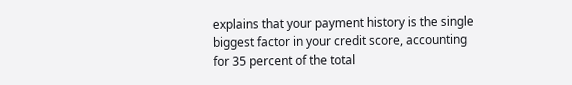explains that your payment history is the single biggest factor in your credit score, accounting for 35 percent of the total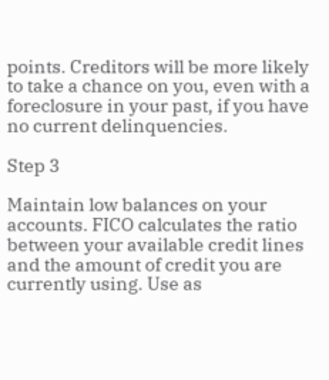points. Creditors will be more likely to take a chance on you, even with a foreclosure in your past, if you have no current delinquencies.

Step 3

Maintain low balances on your accounts. FICO calculates the ratio between your available credit lines and the amount of credit you are currently using. Use as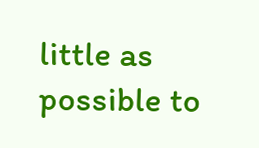little as possible to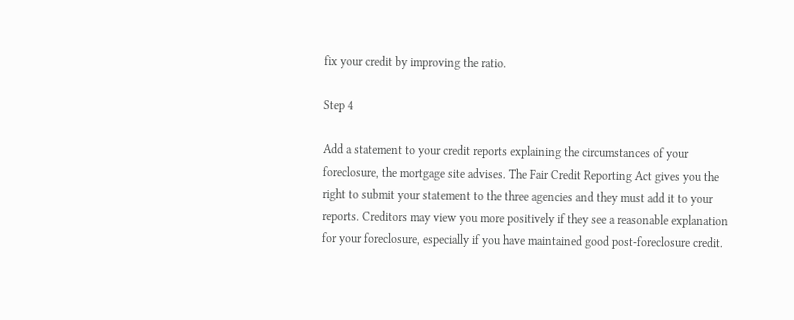fix your credit by improving the ratio.

Step 4

Add a statement to your credit reports explaining the circumstances of your foreclosure, the mortgage site advises. The Fair Credit Reporting Act gives you the right to submit your statement to the three agencies and they must add it to your reports. Creditors may view you more positively if they see a reasonable explanation for your foreclosure, especially if you have maintained good post-foreclosure credit.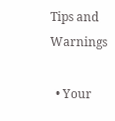Tips and Warnings

  • Your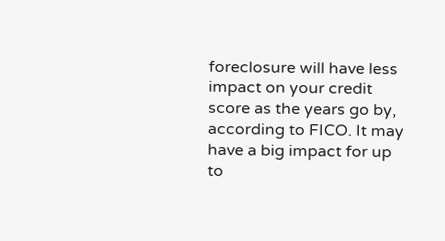foreclosure will have less impact on your credit score as the years go by, according to FICO. It may have a big impact for up to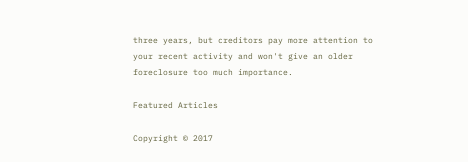three years, but creditors pay more attention to your recent activity and won't give an older foreclosure too much importance.

Featured Articles

Copyright © 2017